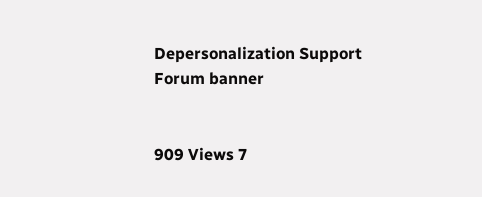Depersonalization Support Forum banner


909 Views 7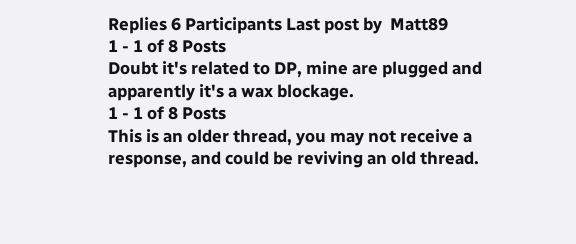Replies 6 Participants Last post by  Matt89
1 - 1 of 8 Posts
Doubt it's related to DP, mine are plugged and apparently it's a wax blockage.
1 - 1 of 8 Posts
This is an older thread, you may not receive a response, and could be reviving an old thread.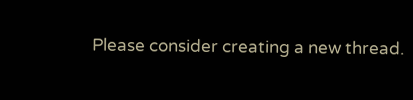Please consider creating a new thread.